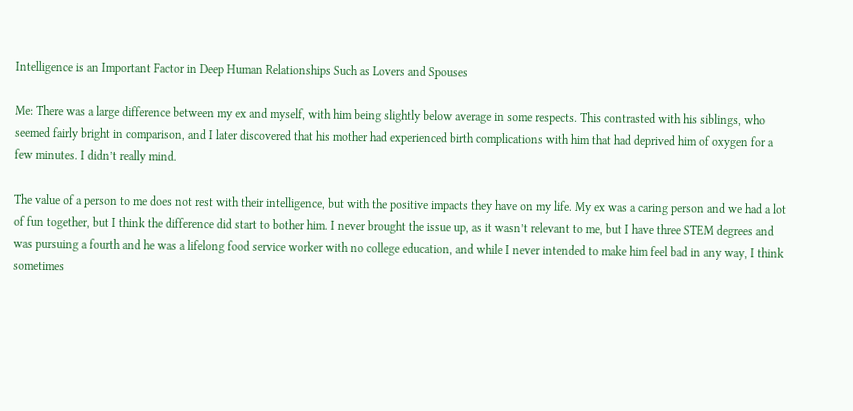Intelligence is an Important Factor in Deep Human Relationships Such as Lovers and Spouses

Me: There was a large difference between my ex and myself, with him being slightly below average in some respects. This contrasted with his siblings, who seemed fairly bright in comparison, and I later discovered that his mother had experienced birth complications with him that had deprived him of oxygen for a few minutes. I didn’t really mind.

The value of a person to me does not rest with their intelligence, but with the positive impacts they have on my life. My ex was a caring person and we had a lot of fun together, but I think the difference did start to bother him. I never brought the issue up, as it wasn’t relevant to me, but I have three STEM degrees and was pursuing a fourth and he was a lifelong food service worker with no college education, and while I never intended to make him feel bad in any way, I think sometimes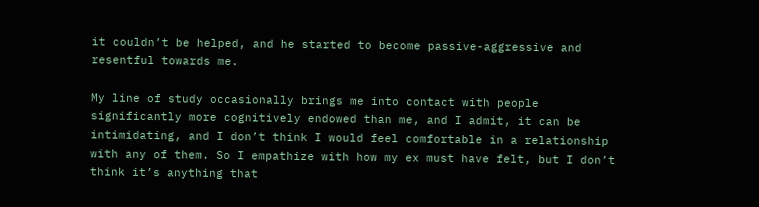it couldn’t be helped, and he started to become passive-aggressive and resentful towards me.

My line of study occasionally brings me into contact with people significantly more cognitively endowed than me, and I admit, it can be intimidating, and I don’t think I would feel comfortable in a relationship with any of them. So I empathize with how my ex must have felt, but I don’t think it’s anything that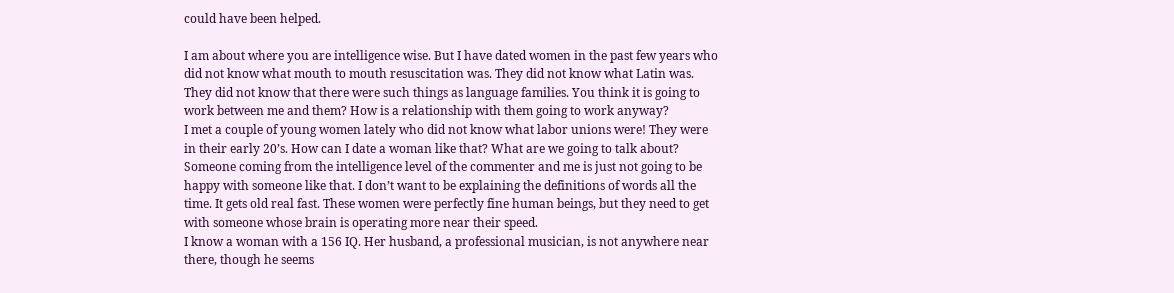could have been helped.

I am about where you are intelligence wise. But I have dated women in the past few years who did not know what mouth to mouth resuscitation was. They did not know what Latin was. They did not know that there were such things as language families. You think it is going to work between me and them? How is a relationship with them going to work anyway?
I met a couple of young women lately who did not know what labor unions were! They were in their early 20’s. How can I date a woman like that? What are we going to talk about?
Someone coming from the intelligence level of the commenter and me is just not going to be happy with someone like that. I don’t want to be explaining the definitions of words all the time. It gets old real fast. These women were perfectly fine human beings, but they need to get with someone whose brain is operating more near their speed.
I know a woman with a 156 IQ. Her husband, a professional musician, is not anywhere near there, though he seems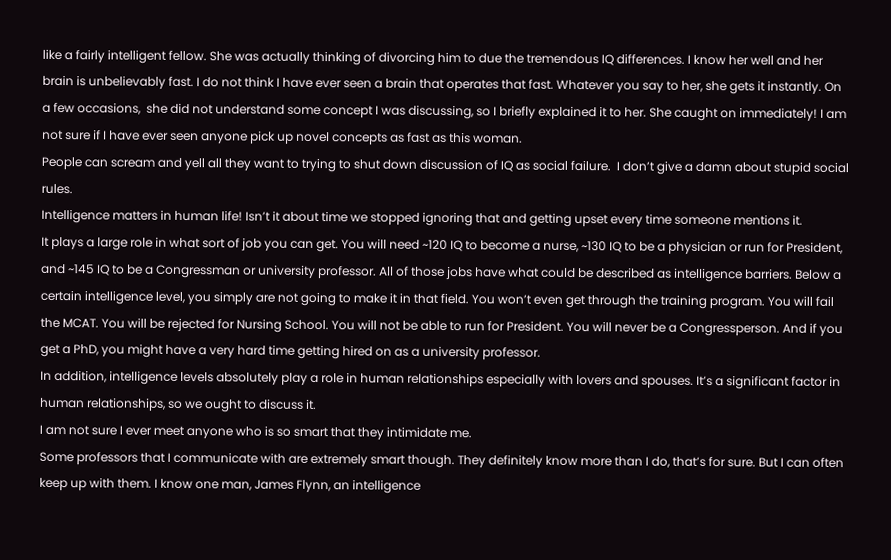like a fairly intelligent fellow. She was actually thinking of divorcing him to due the tremendous IQ differences. I know her well and her brain is unbelievably fast. I do not think I have ever seen a brain that operates that fast. Whatever you say to her, she gets it instantly. On a few occasions,  she did not understand some concept I was discussing, so I briefly explained it to her. She caught on immediately! I am not sure if I have ever seen anyone pick up novel concepts as fast as this woman.
People can scream and yell all they want to trying to shut down discussion of IQ as social failure.  I don’t give a damn about stupid social rules.
Intelligence matters in human life! Isn’t it about time we stopped ignoring that and getting upset every time someone mentions it.
It plays a large role in what sort of job you can get. You will need ~120 IQ to become a nurse, ~130 IQ to be a physician or run for President, and ~145 IQ to be a Congressman or university professor. All of those jobs have what could be described as intelligence barriers. Below a certain intelligence level, you simply are not going to make it in that field. You won’t even get through the training program. You will fail the MCAT. You will be rejected for Nursing School. You will not be able to run for President. You will never be a Congressperson. And if you get a PhD, you might have a very hard time getting hired on as a university professor.
In addition, intelligence levels absolutely play a role in human relationships especially with lovers and spouses. It’s a significant factor in human relationships, so we ought to discuss it.
I am not sure I ever meet anyone who is so smart that they intimidate me.
Some professors that I communicate with are extremely smart though. They definitely know more than I do, that’s for sure. But I can often keep up with them. I know one man, James Flynn, an intelligence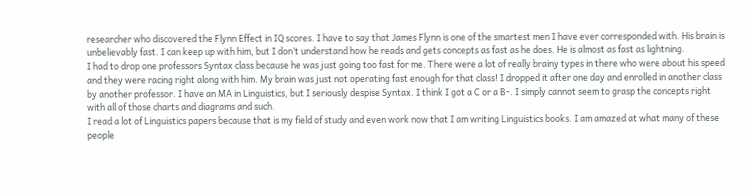researcher who discovered the Flynn Effect in IQ scores. I have to say that James Flynn is one of the smartest men I have ever corresponded with. His brain is unbelievably fast. I can keep up with him, but I don’t understand how he reads and gets concepts as fast as he does. He is almost as fast as lightning.
I had to drop one professors Syntax class because he was just going too fast for me. There were a lot of really brainy types in there who were about his speed and they were racing right along with him. My brain was just not operating fast enough for that class! I dropped it after one day and enrolled in another class by another professor. I have an MA in Linguistics, but I seriously despise Syntax. I think I got a C or a B-. I simply cannot seem to grasp the concepts right with all of those charts and diagrams and such.
I read a lot of Linguistics papers because that is my field of study and even work now that I am writing Linguistics books. I am amazed at what many of these people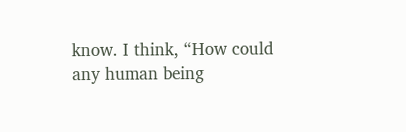know. I think, “How could any human being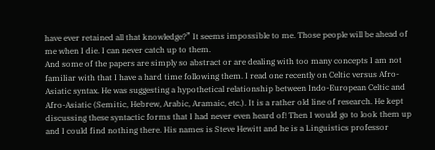have ever retained all that knowledge?” It seems impossible to me. Those people will be ahead of me when I die. I can never catch up to them.
And some of the papers are simply so abstract or are dealing with too many concepts I am not familiar with that I have a hard time following them. I read one recently on Celtic versus Afro-Asiatic syntax. He was suggesting a hypothetical relationship between Indo-European Celtic and Afro-Asiatic (Semitic, Hebrew, Arabic, Aramaic, etc.). It is a rather old line of research. He kept discussing these syntactic forms that I had never even heard of! Then I would go to look them up and I could find nothing there. His names is Steve Hewitt and he is a Linguistics professor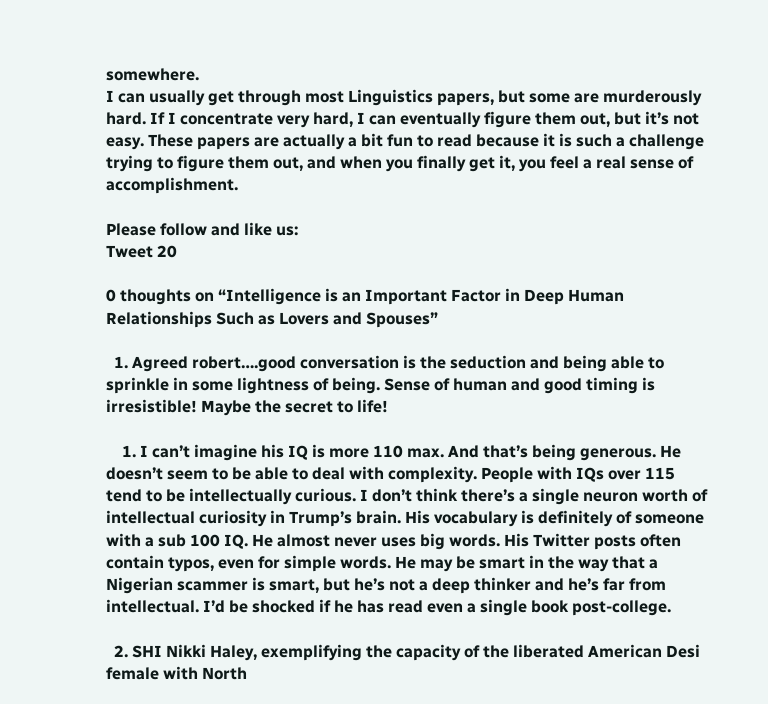somewhere.
I can usually get through most Linguistics papers, but some are murderously hard. If I concentrate very hard, I can eventually figure them out, but it’s not easy. These papers are actually a bit fun to read because it is such a challenge trying to figure them out, and when you finally get it, you feel a real sense of accomplishment.

Please follow and like us:
Tweet 20

0 thoughts on “Intelligence is an Important Factor in Deep Human Relationships Such as Lovers and Spouses”

  1. Agreed robert….good conversation is the seduction and being able to sprinkle in some lightness of being. Sense of human and good timing is irresistible! Maybe the secret to life!

    1. I can’t imagine his IQ is more 110 max. And that’s being generous. He doesn’t seem to be able to deal with complexity. People with IQs over 115 tend to be intellectually curious. I don’t think there’s a single neuron worth of intellectual curiosity in Trump’s brain. His vocabulary is definitely of someone with a sub 100 IQ. He almost never uses big words. His Twitter posts often contain typos, even for simple words. He may be smart in the way that a Nigerian scammer is smart, but he’s not a deep thinker and he’s far from intellectual. I’d be shocked if he has read even a single book post-college.

  2. SHI Nikki Haley, exemplifying the capacity of the liberated American Desi female with North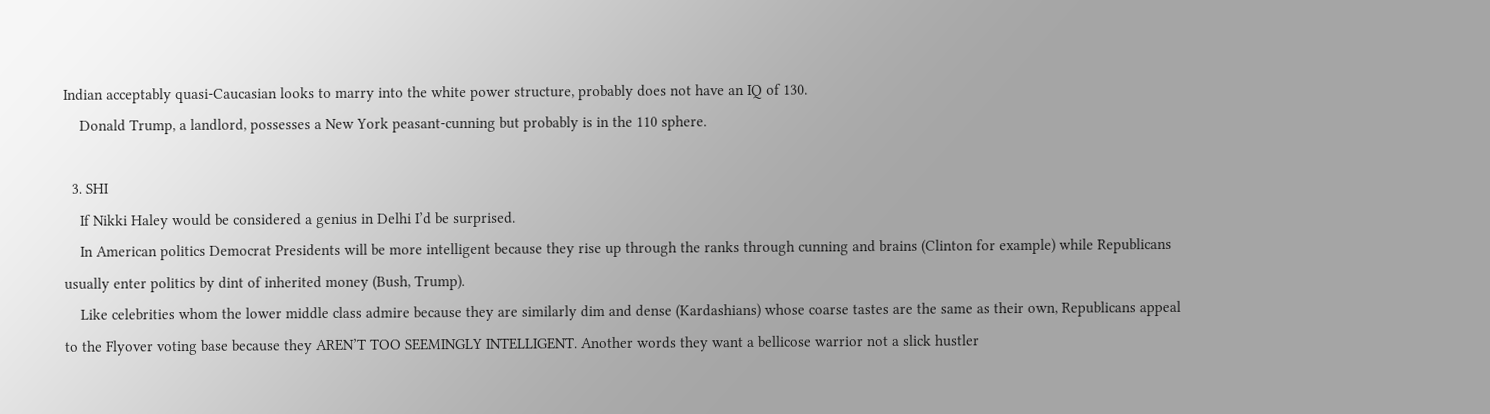Indian acceptably quasi-Caucasian looks to marry into the white power structure, probably does not have an IQ of 130.
    Donald Trump, a landlord, possesses a New York peasant-cunning but probably is in the 110 sphere.

  3. SHI
    If Nikki Haley would be considered a genius in Delhi I’d be surprised.
    In American politics Democrat Presidents will be more intelligent because they rise up through the ranks through cunning and brains (Clinton for example) while Republicans usually enter politics by dint of inherited money (Bush, Trump).
    Like celebrities whom the lower middle class admire because they are similarly dim and dense (Kardashians) whose coarse tastes are the same as their own, Republicans appeal to the Flyover voting base because they AREN’T TOO SEEMINGLY INTELLIGENT. Another words they want a bellicose warrior not a slick hustler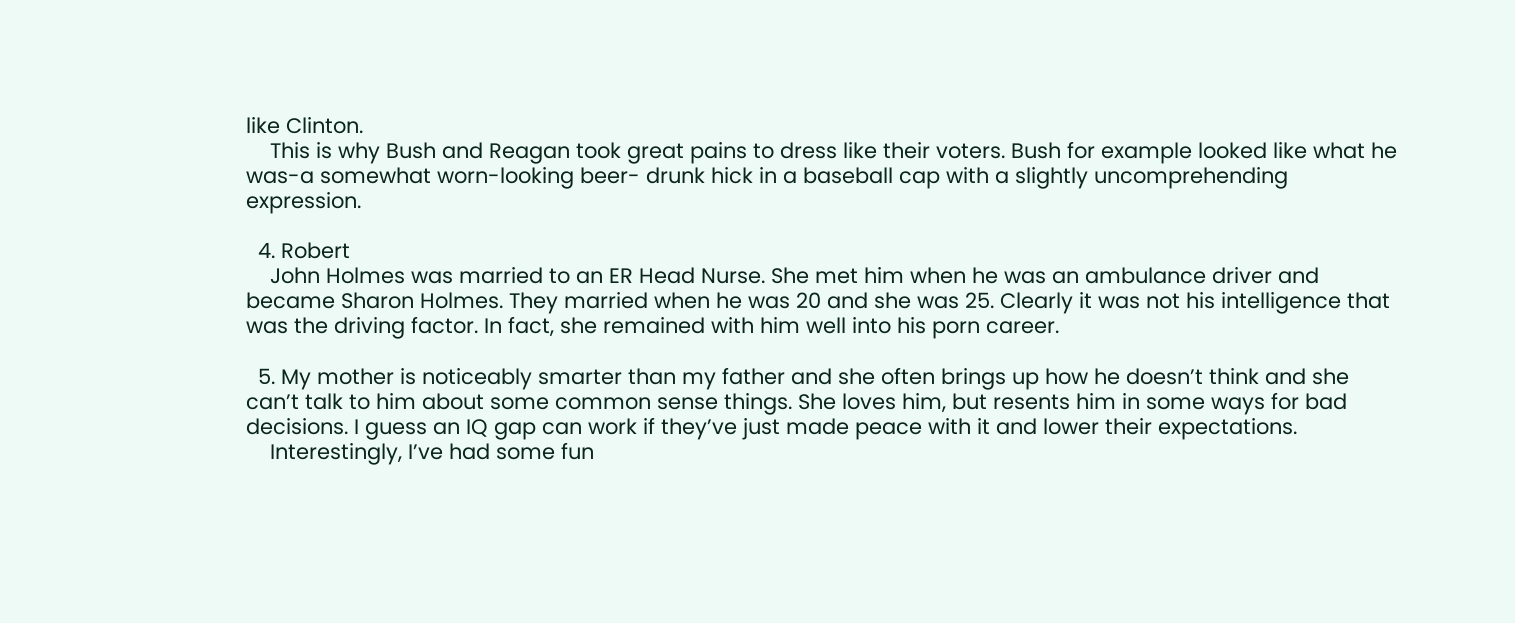like Clinton.
    This is why Bush and Reagan took great pains to dress like their voters. Bush for example looked like what he was-a somewhat worn-looking beer- drunk hick in a baseball cap with a slightly uncomprehending expression.

  4. Robert
    John Holmes was married to an ER Head Nurse. She met him when he was an ambulance driver and became Sharon Holmes. They married when he was 20 and she was 25. Clearly it was not his intelligence that was the driving factor. In fact, she remained with him well into his porn career.

  5. My mother is noticeably smarter than my father and she often brings up how he doesn’t think and she can’t talk to him about some common sense things. She loves him, but resents him in some ways for bad decisions. I guess an IQ gap can work if they’ve just made peace with it and lower their expectations.
    Interestingly, I’ve had some fun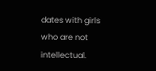dates with girls who are not intellectual.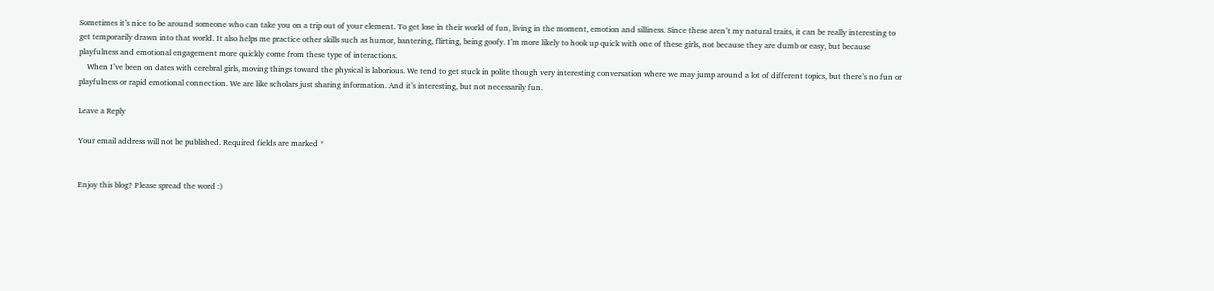Sometimes it’s nice to be around someone who can take you on a trip out of your element. To get lose in their world of fun, living in the moment, emotion and silliness. Since these aren’t my natural traits, it can be really interesting to get temporarily drawn into that world. It also helps me practice other skills such as humor, bantering, flirting, being goofy. I’m more likely to hook up quick with one of these girls, not because they are dumb or easy, but because playfulness and emotional engagement more quickly come from these type of interactions.
    When I’ve been on dates with cerebral girls, moving things toward the physical is laborious. We tend to get stuck in polite though very interesting conversation where we may jump around a lot of different topics, but there’s no fun or playfulness or rapid emotional connection. We are like scholars just sharing information. And it’s interesting, but not necessarily fun.

Leave a Reply

Your email address will not be published. Required fields are marked *


Enjoy this blog? Please spread the word :)